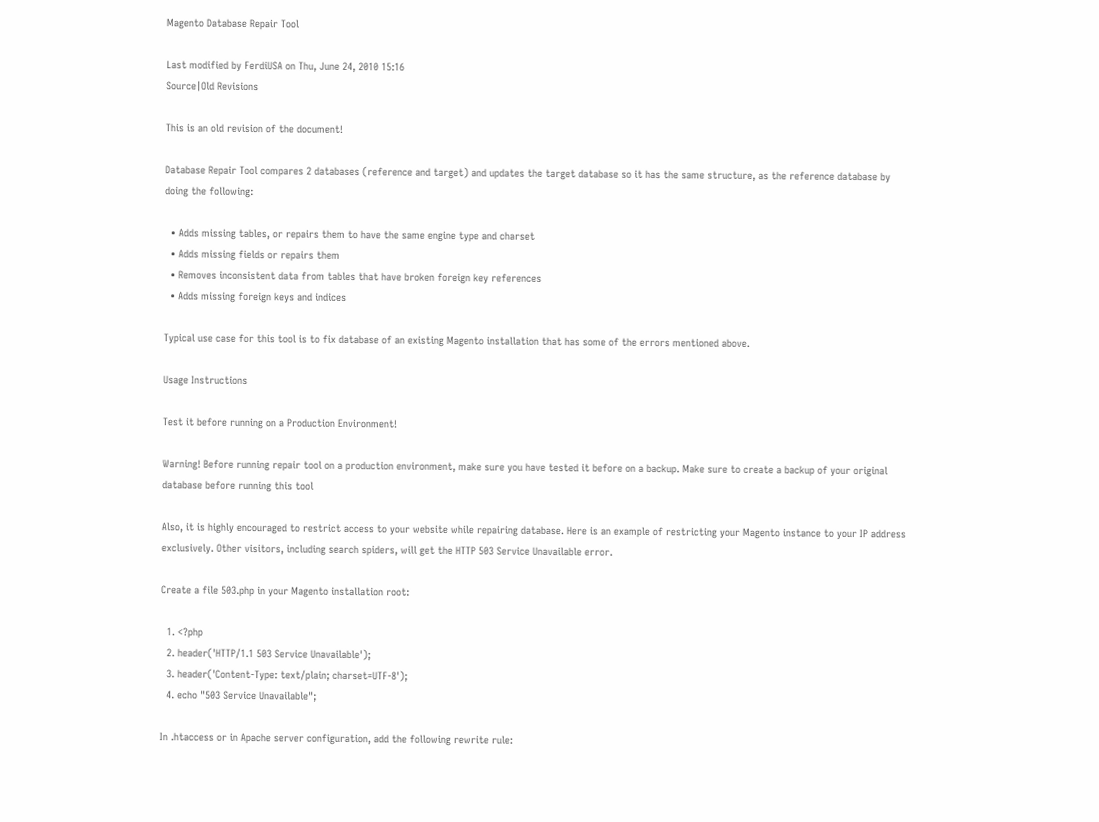Magento Database Repair Tool

Last modified by FerdiUSA on Thu, June 24, 2010 15:16
Source|Old Revisions

This is an old revision of the document!

Database Repair Tool compares 2 databases (reference and target) and updates the target database so it has the same structure, as the reference database by doing the following:

  • Adds missing tables, or repairs them to have the same engine type and charset
  • Adds missing fields or repairs them
  • Removes inconsistent data from tables that have broken foreign key references
  • Adds missing foreign keys and indices

Typical use case for this tool is to fix database of an existing Magento installation that has some of the errors mentioned above.

Usage Instructions

Test it before running on a Production Environment!

Warning! Before running repair tool on a production environment, make sure you have tested it before on a backup. Make sure to create a backup of your original database before running this tool

Also, it is highly encouraged to restrict access to your website while repairing database. Here is an example of restricting your Magento instance to your IP address exclusively. Other visitors, including search spiders, will get the HTTP 503 Service Unavailable error.

Create a file 503.php in your Magento installation root:

  1. <?php
  2. header('HTTP/1.1 503 Service Unavailable');
  3. header('Content-Type: text/plain; charset=UTF-8');
  4. echo "503 Service Unavailable";

In .htaccess or in Apache server configuration, add the following rewrite rule: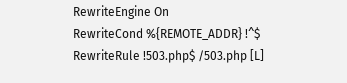RewriteEngine On
RewriteCond %{REMOTE_ADDR} !^$
RewriteRule !503.php$ /503.php [L]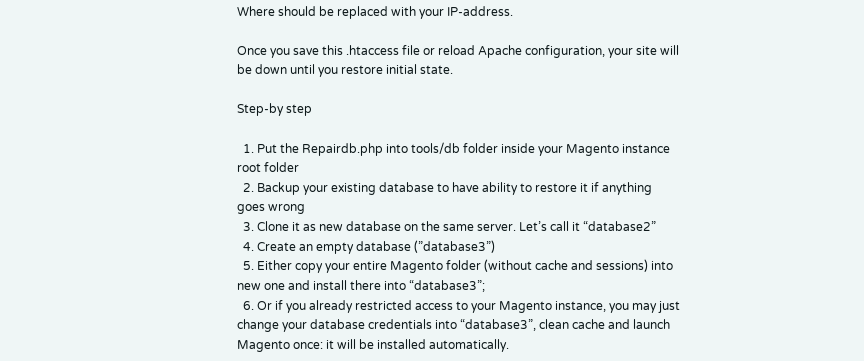Where should be replaced with your IP-address.

Once you save this .htaccess file or reload Apache configuration, your site will be down until you restore initial state.

Step-by step

  1. Put the Repairdb.php into tools/db folder inside your Magento instance root folder
  2. Backup your existing database to have ability to restore it if anything goes wrong
  3. Clone it as new database on the same server. Let’s call it “database2”
  4. Create an empty database (”database3”)
  5. Either copy your entire Magento folder (without cache and sessions) into new one and install there into “database3”;
  6. Or if you already restricted access to your Magento instance, you may just change your database credentials into “database3”, clean cache and launch Magento once: it will be installed automatically.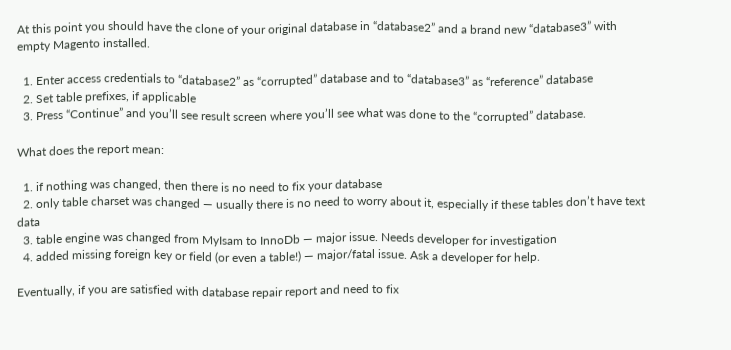At this point you should have the clone of your original database in “database2” and a brand new “database3” with empty Magento installed.

  1. Enter access credentials to “database2” as “corrupted” database and to “database3” as “reference” database
  2. Set table prefixes, if applicable
  3. Press “Continue” and you’ll see result screen where you’ll see what was done to the “corrupted” database.

What does the report mean:

  1. if nothing was changed, then there is no need to fix your database
  2. only table charset was changed — usually there is no need to worry about it, especially if these tables don’t have text data
  3. table engine was changed from MyIsam to InnoDb — major issue. Needs developer for investigation
  4. added missing foreign key or field (or even a table!) — major/fatal issue. Ask a developer for help.

Eventually, if you are satisfied with database repair report and need to fix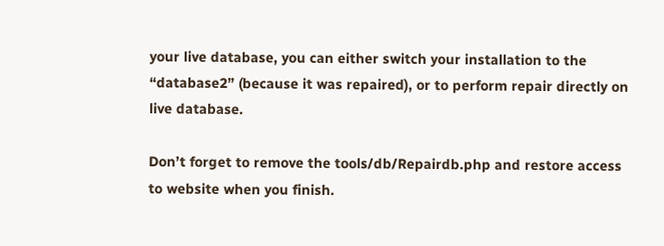your live database, you can either switch your installation to the “database2” (because it was repaired), or to perform repair directly on live database.

Don’t forget to remove the tools/db/Repairdb.php and restore access to website when you finish.